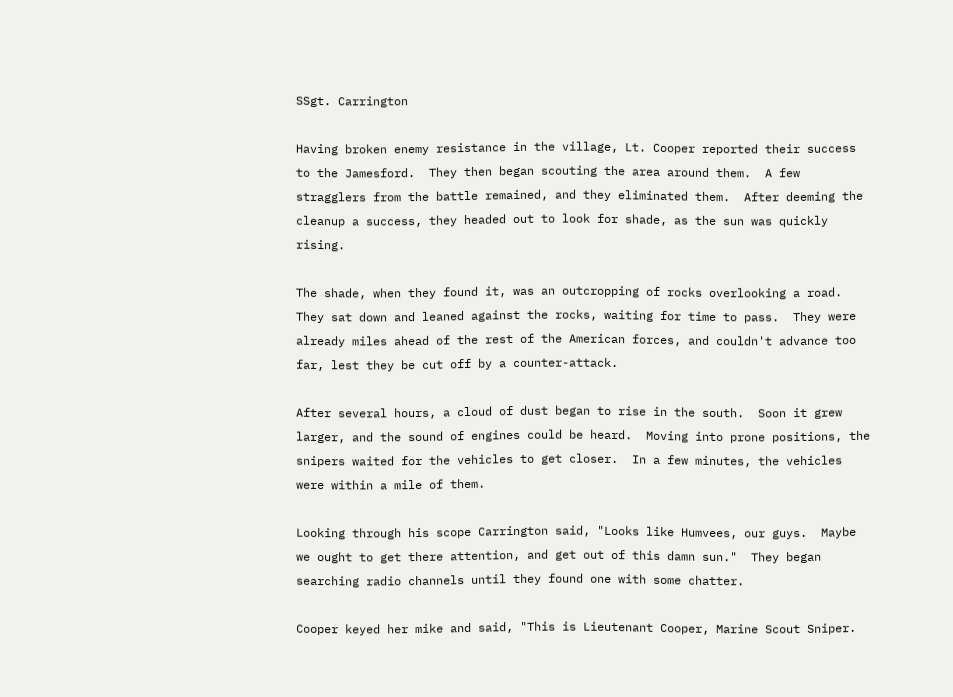SSgt. Carrington

Having broken enemy resistance in the village, Lt. Cooper reported their success to the Jamesford.  They then began scouting the area around them.  A few stragglers from the battle remained, and they eliminated them.  After deeming the cleanup a success, they headed out to look for shade, as the sun was quickly rising.

The shade, when they found it, was an outcropping of rocks overlooking a road.  They sat down and leaned against the rocks, waiting for time to pass.  They were already miles ahead of the rest of the American forces, and couldn't advance too far, lest they be cut off by a counter-attack.

After several hours, a cloud of dust began to rise in the south.  Soon it grew larger, and the sound of engines could be heard.  Moving into prone positions, the snipers waited for the vehicles to get closer.  In a few minutes, the vehicles were within a mile of them.

Looking through his scope Carrington said, "Looks like Humvees, our guys.  Maybe we ought to get there attention, and get out of this damn sun."  They began searching radio channels until they found one with some chatter.

Cooper keyed her mike and said, "This is Lieutenant Cooper, Marine Scout Sniper.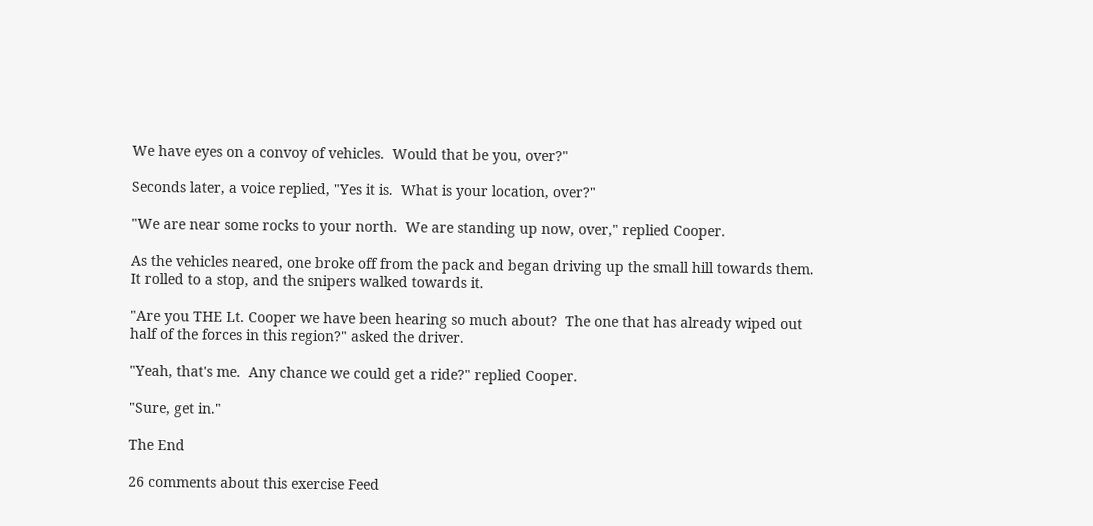We have eyes on a convoy of vehicles.  Would that be you, over?"

Seconds later, a voice replied, "Yes it is.  What is your location, over?"

"We are near some rocks to your north.  We are standing up now, over," replied Cooper.

As the vehicles neared, one broke off from the pack and began driving up the small hill towards them.  It rolled to a stop, and the snipers walked towards it.

"Are you THE Lt. Cooper we have been hearing so much about?  The one that has already wiped out half of the forces in this region?" asked the driver.

"Yeah, that's me.  Any chance we could get a ride?" replied Cooper.

"Sure, get in."

The End

26 comments about this exercise Feed